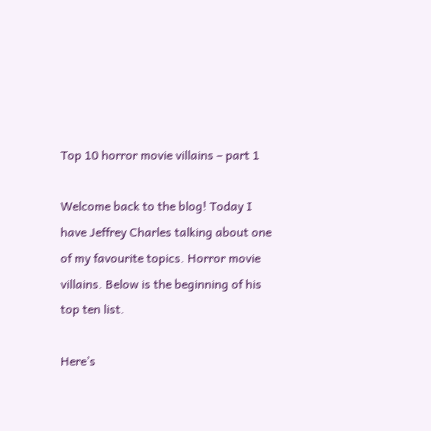Top 10 horror movie villains – part 1

Welcome back to the blog! Today I have Jeffrey Charles talking about one of my favourite topics. Horror movie villains. Below is the beginning of his top ten list.

Here’s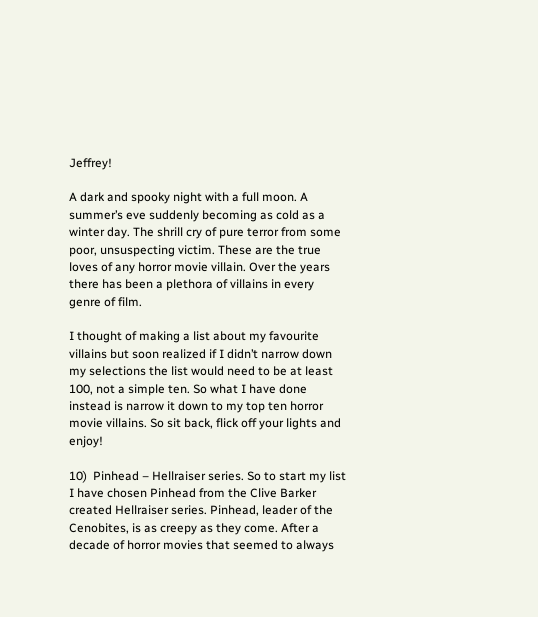Jeffrey!

A dark and spooky night with a full moon. A summer’s eve suddenly becoming as cold as a winter day. The shrill cry of pure terror from some poor, unsuspecting victim. These are the true loves of any horror movie villain. Over the years there has been a plethora of villains in every genre of film.

I thought of making a list about my favourite villains but soon realized if I didn’t narrow down my selections the list would need to be at least 100, not a simple ten. So what I have done instead is narrow it down to my top ten horror movie villains. So sit back, flick off your lights and enjoy!

10)  Pinhead – Hellraiser series. So to start my list I have chosen Pinhead from the Clive Barker created Hellraiser series. Pinhead, leader of the Cenobites, is as creepy as they come. After a decade of horror movies that seemed to always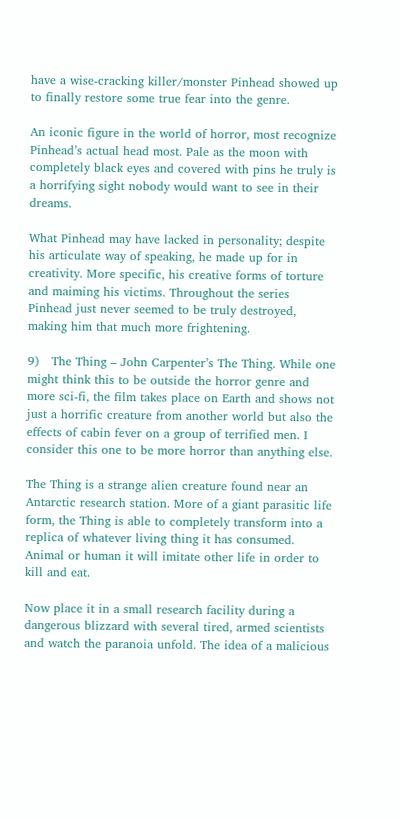have a wise-cracking killer/monster Pinhead showed up to finally restore some true fear into the genre.

An iconic figure in the world of horror, most recognize Pinhead’s actual head most. Pale as the moon with completely black eyes and covered with pins he truly is a horrifying sight nobody would want to see in their dreams.

What Pinhead may have lacked in personality; despite his articulate way of speaking, he made up for in creativity. More specific, his creative forms of torture and maiming his victims. Throughout the series Pinhead just never seemed to be truly destroyed, making him that much more frightening.

9)   The Thing – John Carpenter’s The Thing. While one might think this to be outside the horror genre and more sci-fi, the film takes place on Earth and shows not just a horrific creature from another world but also the effects of cabin fever on a group of terrified men. I consider this one to be more horror than anything else.

The Thing is a strange alien creature found near an Antarctic research station. More of a giant parasitic life form, the Thing is able to completely transform into a replica of whatever living thing it has consumed. Animal or human it will imitate other life in order to kill and eat.

Now place it in a small research facility during a dangerous blizzard with several tired, armed scientists and watch the paranoia unfold. The idea of a malicious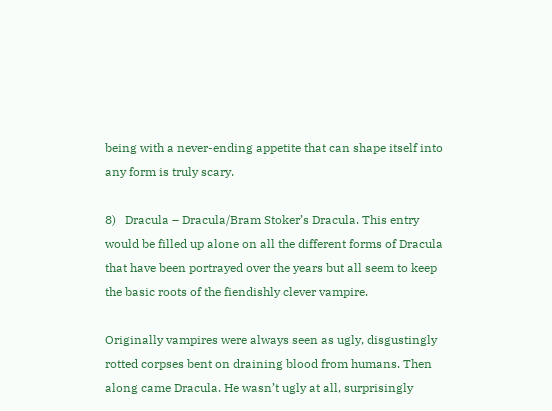being with a never-ending appetite that can shape itself into any form is truly scary.

8)   Dracula – Dracula/Bram Stoker’s Dracula. This entry would be filled up alone on all the different forms of Dracula that have been portrayed over the years but all seem to keep the basic roots of the fiendishly clever vampire.

Originally vampires were always seen as ugly, disgustingly rotted corpses bent on draining blood from humans. Then along came Dracula. He wasn’t ugly at all, surprisingly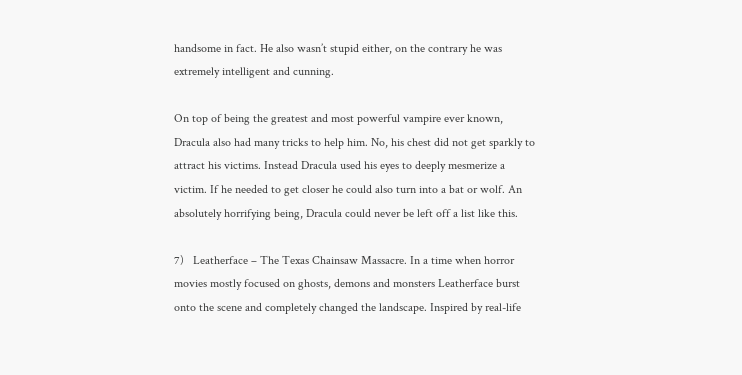handsome in fact. He also wasn’t stupid either, on the contrary he was extremely intelligent and cunning.

On top of being the greatest and most powerful vampire ever known, Dracula also had many tricks to help him. No, his chest did not get sparkly to attract his victims. Instead Dracula used his eyes to deeply mesmerize a victim. If he needed to get closer he could also turn into a bat or wolf. An absolutely horrifying being, Dracula could never be left off a list like this.

7)   Leatherface – The Texas Chainsaw Massacre. In a time when horror movies mostly focused on ghosts, demons and monsters Leatherface burst onto the scene and completely changed the landscape. Inspired by real-life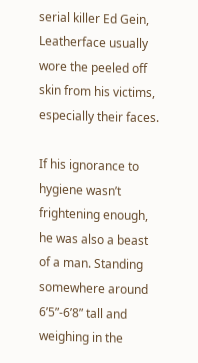serial killer Ed Gein, Leatherface usually wore the peeled off skin from his victims, especially their faces.

If his ignorance to hygiene wasn’t frightening enough, he was also a beast of a man. Standing somewhere around 6’5”-6’8” tall and weighing in the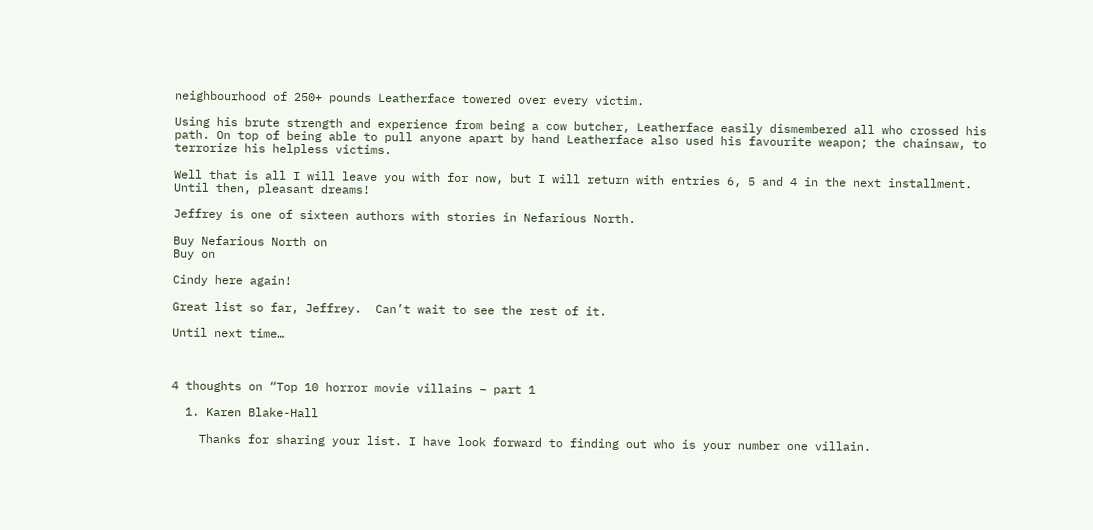neighbourhood of 250+ pounds Leatherface towered over every victim.

Using his brute strength and experience from being a cow butcher, Leatherface easily dismembered all who crossed his path. On top of being able to pull anyone apart by hand Leatherface also used his favourite weapon; the chainsaw, to terrorize his helpless victims.

Well that is all I will leave you with for now, but I will return with entries 6, 5 and 4 in the next installment. Until then, pleasant dreams!

Jeffrey is one of sixteen authors with stories in Nefarious North.

Buy Nefarious North on
Buy on

Cindy here again!

Great list so far, Jeffrey.  Can’t wait to see the rest of it.

Until next time…



4 thoughts on “Top 10 horror movie villains – part 1

  1. Karen Blake-Hall

    Thanks for sharing your list. I have look forward to finding out who is your number one villain.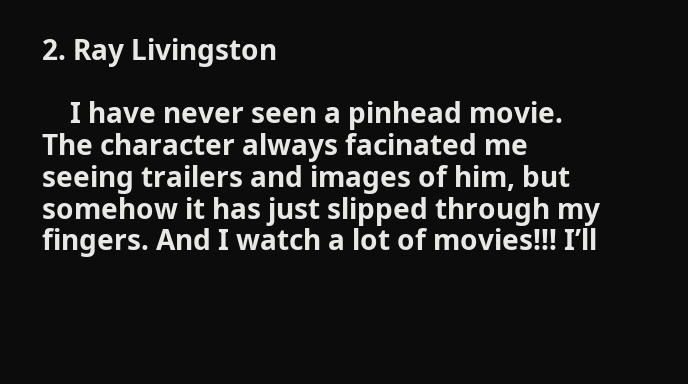2. Ray Livingston

    I have never seen a pinhead movie. The character always facinated me seeing trailers and images of him, but somehow it has just slipped through my fingers. And I watch a lot of movies!!! I’ll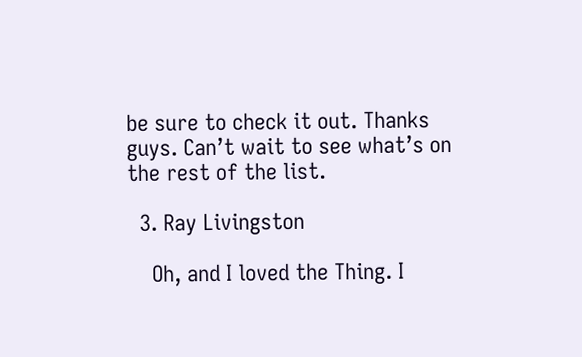be sure to check it out. Thanks guys. Can’t wait to see what’s on the rest of the list.

  3. Ray Livingston

    Oh, and I loved the Thing. I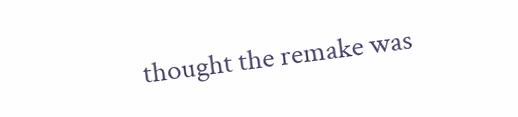thought the remake was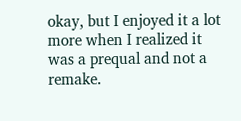okay, but I enjoyed it a lot more when I realized it was a prequal and not a remake.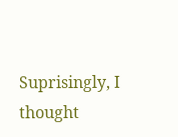Suprisingly, I thought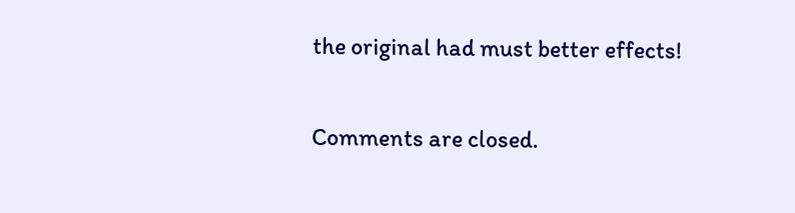the original had must better effects!

Comments are closed.